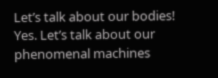Let’s talk about our bodies! Yes. Let’s talk about our phenomenal machines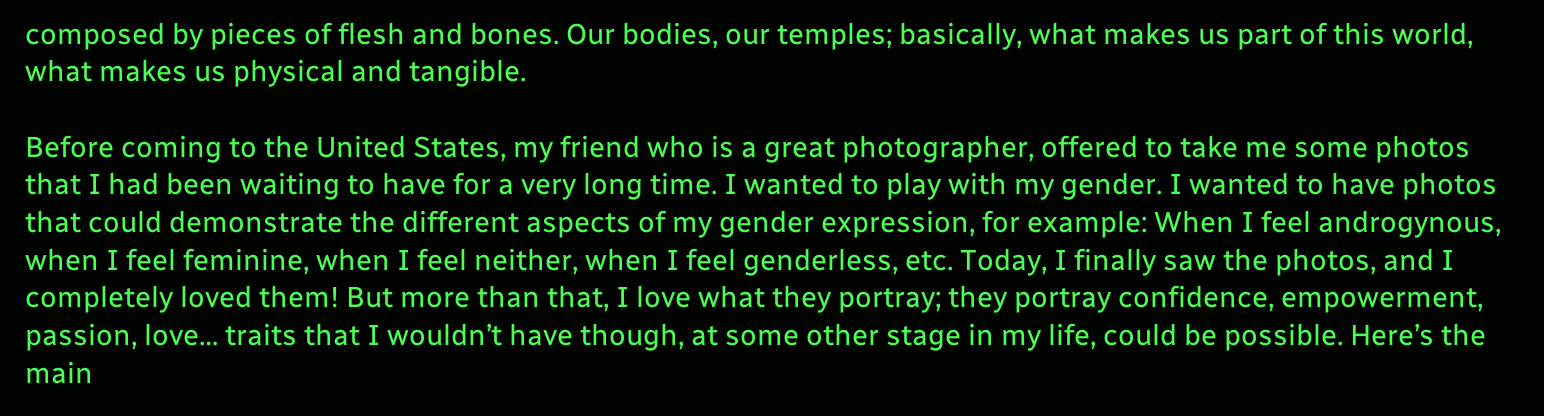composed by pieces of flesh and bones. Our bodies, our temples; basically, what makes us part of this world, what makes us physical and tangible.

Before coming to the United States, my friend who is a great photographer, offered to take me some photos that I had been waiting to have for a very long time. I wanted to play with my gender. I wanted to have photos that could demonstrate the different aspects of my gender expression, for example: When I feel androgynous, when I feel feminine, when I feel neither, when I feel genderless, etc. Today, I finally saw the photos, and I completely loved them! But more than that, I love what they portray; they portray confidence, empowerment, passion, love… traits that I wouldn’t have though, at some other stage in my life, could be possible. Here’s the main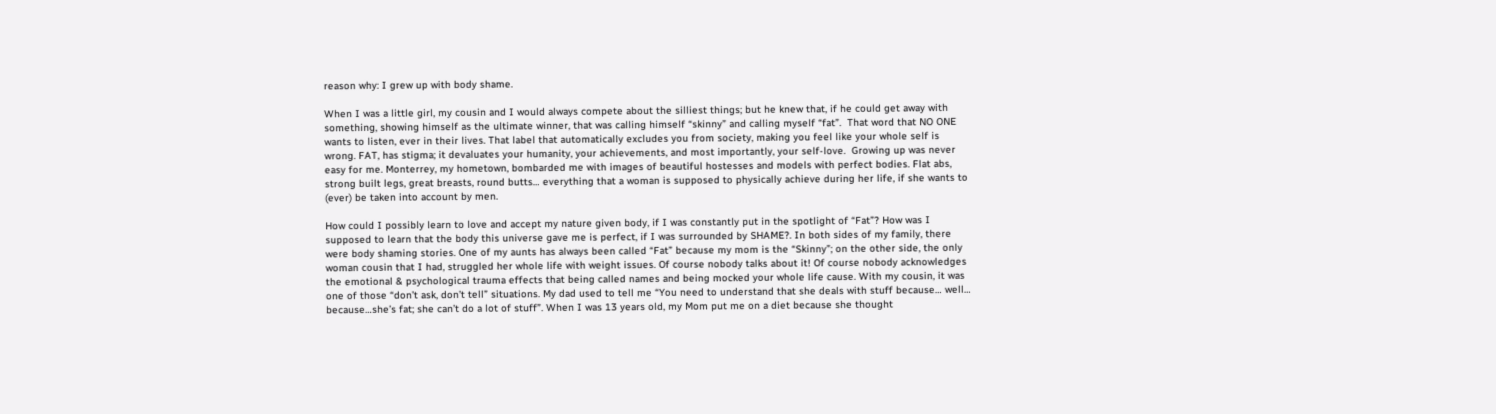reason why: I grew up with body shame.

When I was a little girl, my cousin and I would always compete about the silliest things; but he knew that, if he could get away with something, showing himself as the ultimate winner, that was calling himself “skinny” and calling myself “fat”.  That word that NO ONE wants to listen, ever in their lives. That label that automatically excludes you from society, making you feel like your whole self is wrong. FAT, has stigma; it devaluates your humanity, your achievements, and most importantly, your self-love.  Growing up was never easy for me. Monterrey, my hometown, bombarded me with images of beautiful hostesses and models with perfect bodies. Flat abs, strong built legs, great breasts, round butts… everything that a woman is supposed to physically achieve during her life, if she wants to (ever) be taken into account by men.

How could I possibly learn to love and accept my nature given body, if I was constantly put in the spotlight of “Fat”? How was I supposed to learn that the body this universe gave me is perfect, if I was surrounded by SHAME?. In both sides of my family, there were body shaming stories. One of my aunts has always been called “Fat” because my mom is the “Skinny”; on the other side, the only woman cousin that I had, struggled her whole life with weight issues. Of course nobody talks about it! Of course nobody acknowledges the emotional & psychological trauma effects that being called names and being mocked your whole life cause. With my cousin, it was one of those “don’t ask, don’t tell” situations. My dad used to tell me “You need to understand that she deals with stuff because… well… because…she’s fat; she can’t do a lot of stuff”. When I was 13 years old, my Mom put me on a diet because she thought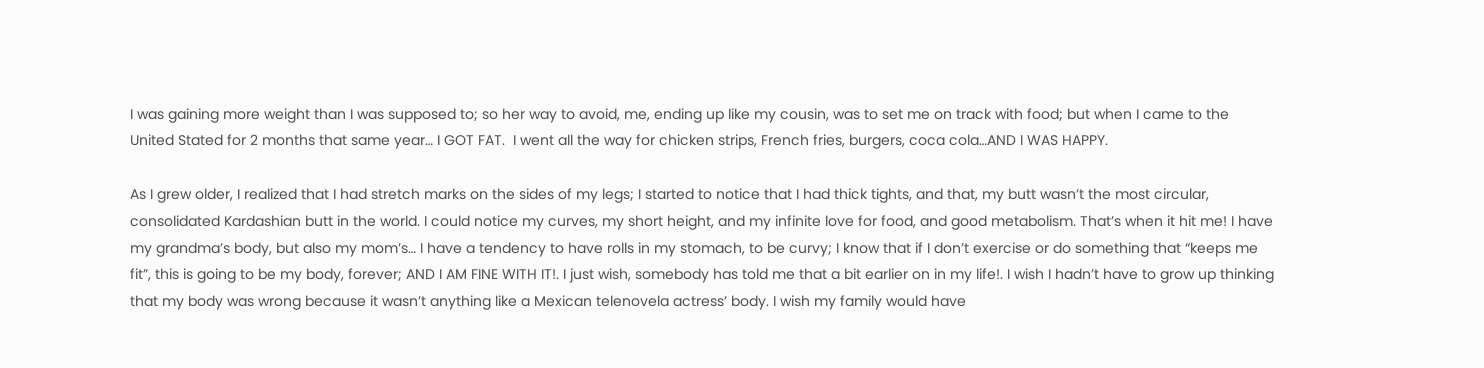I was gaining more weight than I was supposed to; so her way to avoid, me, ending up like my cousin, was to set me on track with food; but when I came to the United Stated for 2 months that same year… I GOT FAT.  I went all the way for chicken strips, French fries, burgers, coca cola…AND I WAS HAPPY.

As I grew older, I realized that I had stretch marks on the sides of my legs; I started to notice that I had thick tights, and that, my butt wasn’t the most circular, consolidated Kardashian butt in the world. I could notice my curves, my short height, and my infinite love for food, and good metabolism. That’s when it hit me! I have my grandma’s body, but also my mom’s… I have a tendency to have rolls in my stomach, to be curvy; I know that if I don’t exercise or do something that “keeps me fit”, this is going to be my body, forever; AND I AM FINE WITH IT!. I just wish, somebody has told me that a bit earlier on in my life!. I wish I hadn’t have to grow up thinking that my body was wrong because it wasn’t anything like a Mexican telenovela actress’ body. I wish my family would have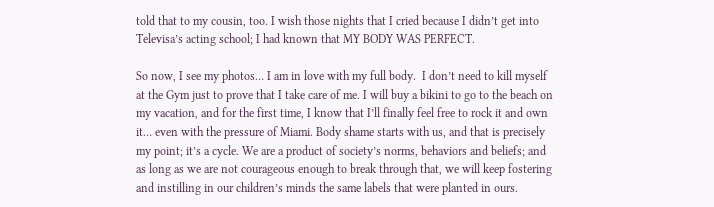told that to my cousin, too. I wish those nights that I cried because I didn’t get into Televisa’s acting school; I had known that MY BODY WAS PERFECT.

So now, I see my photos… I am in love with my full body.  I don’t need to kill myself at the Gym just to prove that I take care of me. I will buy a bikini to go to the beach on my vacation, and for the first time, I know that I’ll finally feel free to rock it and own it… even with the pressure of Miami. Body shame starts with us, and that is precisely my point; it’s a cycle. We are a product of society’s norms, behaviors and beliefs; and as long as we are not courageous enough to break through that, we will keep fostering and instilling in our children’s minds the same labels that were planted in ours.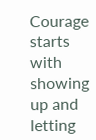Courage starts with showing up and letting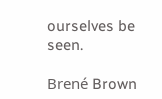ourselves be seen.

Brené Brown